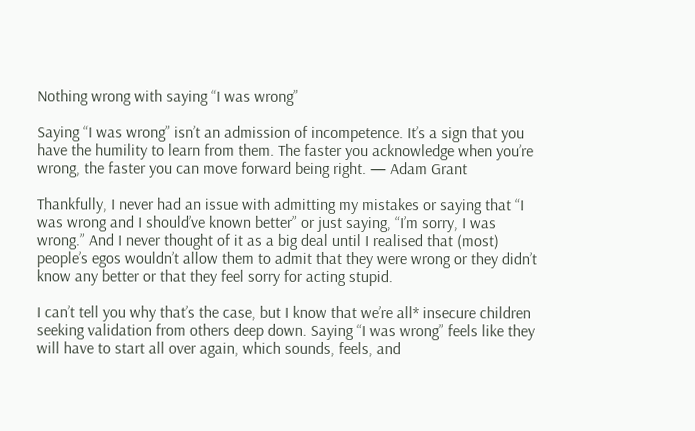Nothing wrong with saying “I was wrong”

Saying “I was wrong” isn’t an admission of incompetence. It’s a sign that you have the humility to learn from them. The faster you acknowledge when you’re wrong, the faster you can move forward being right. — Adam Grant

Thankfully, I never had an issue with admitting my mistakes or saying that “I was wrong and I should’ve known better” or just saying, “I’m sorry, I was wrong.” And I never thought of it as a big deal until I realised that (most) people’s egos wouldn’t allow them to admit that they were wrong or they didn’t know any better or that they feel sorry for acting stupid.

I can’t tell you why that’s the case, but I know that we’re all* insecure children seeking validation from others deep down. Saying “I was wrong” feels like they will have to start all over again, which sounds, feels, and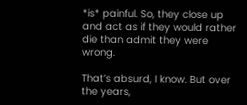*is* painful. So, they close up and act as if they would rather die than admit they were wrong.

That’s absurd, I know. But over the years,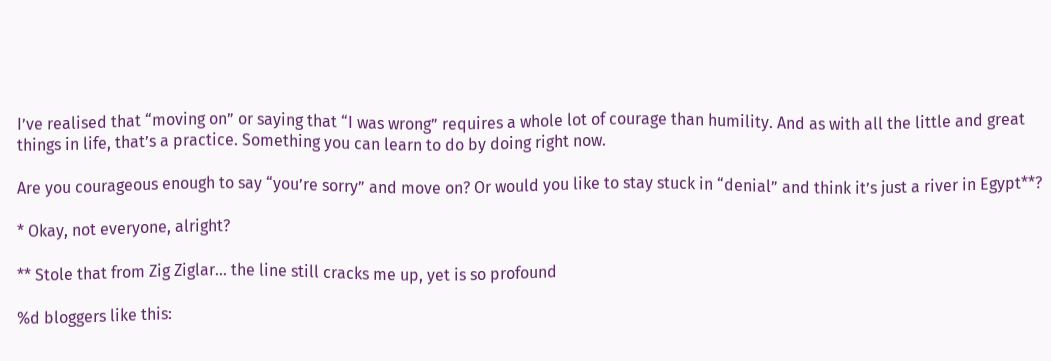I’ve realised that “moving on” or saying that “I was wrong” requires a whole lot of courage than humility. And as with all the little and great things in life, that’s a practice. Something you can learn to do by doing right now.

Are you courageous enough to say “you’re sorry” and move on? Or would you like to stay stuck in “denial” and think it’s just a river in Egypt**?

* Okay, not everyone, alright?

** Stole that from Zig Ziglar… the line still cracks me up, yet is so profound

%d bloggers like this: